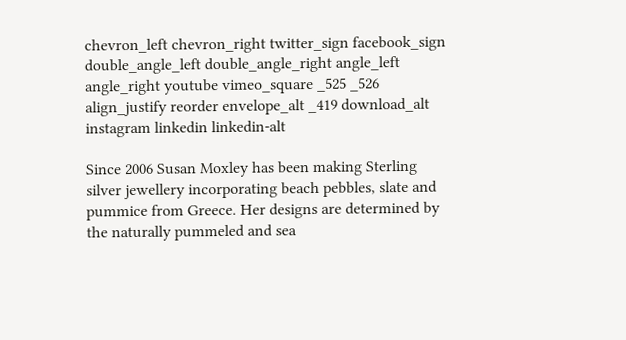chevron_left chevron_right twitter_sign facebook_sign double_angle_left double_angle_right angle_left angle_right youtube vimeo_square _525 _526 align_justify reorder envelope_alt _419 download_alt instagram linkedin linkedin-alt

Since 2006 Susan Moxley has been making Sterling silver jewellery incorporating beach pebbles, slate and pummice from Greece. Her designs are determined by the naturally pummeled and sea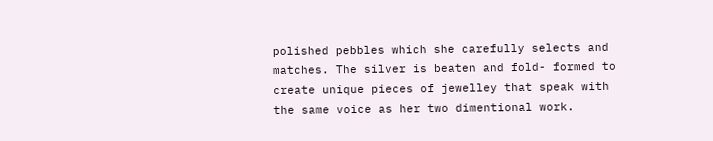polished pebbles which she carefully selects and matches. The silver is beaten and fold- formed to create unique pieces of jewelley that speak with the same voice as her two dimentional work.